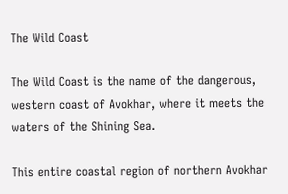The Wild Coast

The Wild Coast is the name of the dangerous, western coast of Avokhar, where it meets the waters of the Shining Sea.

This entire coastal region of northern Avokhar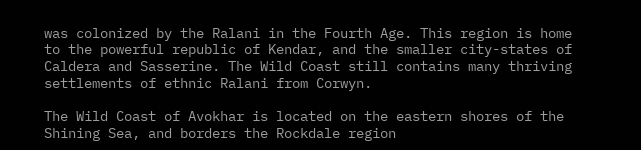was colonized by the Ralani in the Fourth Age. This region is home to the powerful republic of Kendar, and the smaller city-states of Caldera and Sasserine. The Wild Coast still contains many thriving settlements of ethnic Ralani from Corwyn.

The Wild Coast of Avokhar is located on the eastern shores of the Shining Sea, and borders the Rockdale region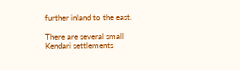further inland to the east.

There are several small Kendari settlements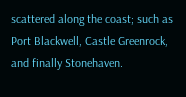scattered along the coast; such as Port Blackwell, Castle Greenrock, and finally Stonehaven.